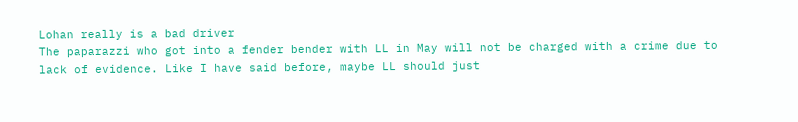Lohan really is a bad driver
The paparazzi who got into a fender bender with LL in May will not be charged with a crime due to lack of evidence. Like I have said before, maybe LL should just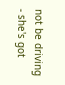not be driving - she's got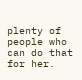plenty of people who can do that for her.